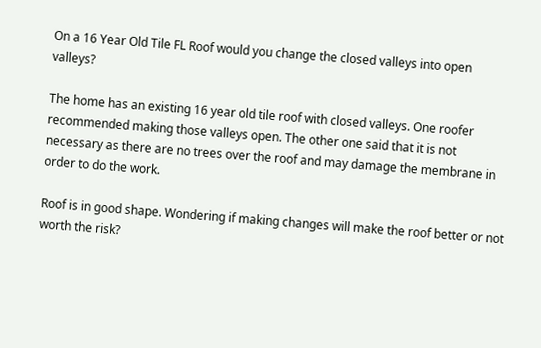On a 16 Year Old Tile FL Roof would you change the closed valleys into open valleys?

The home has an existing 16 year old tile roof with closed valleys. One roofer recommended making those valleys open. The other one said that it is not necessary as there are no trees over the roof and may damage the membrane in order to do the work.

Roof is in good shape. Wondering if making changes will make the roof better or not worth the risk?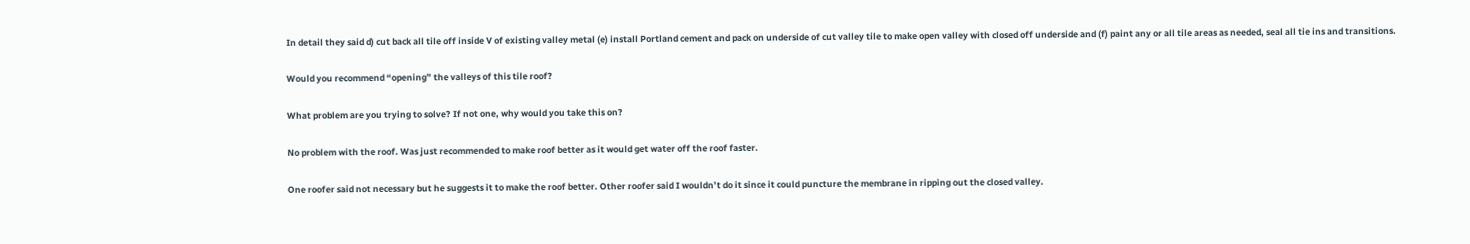In detail they said d) cut back all tile off inside V of existing valley metal (e) install Portland cement and pack on underside of cut valley tile to make open valley with closed off underside and (f) paint any or all tile areas as needed, seal all tie ins and transitions.

Would you recommend “opening” the valleys of this tile roof?

What problem are you trying to solve? If not one, why would you take this on?

No problem with the roof. Was just recommended to make roof better as it would get water off the roof faster.

One roofer said not necessary but he suggests it to make the roof better. Other roofer said I wouldn’t do it since it could puncture the membrane in ripping out the closed valley.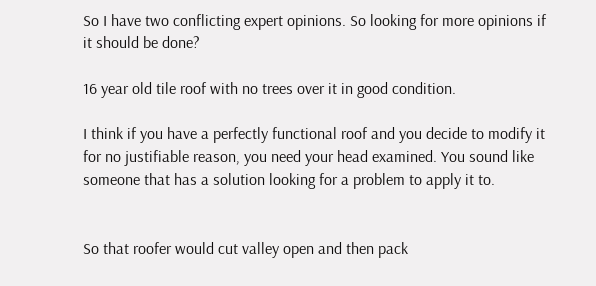So I have two conflicting expert opinions. So looking for more opinions if it should be done?

16 year old tile roof with no trees over it in good condition.

I think if you have a perfectly functional roof and you decide to modify it for no justifiable reason, you need your head examined. You sound like someone that has a solution looking for a problem to apply it to.


So that roofer would cut valley open and then pack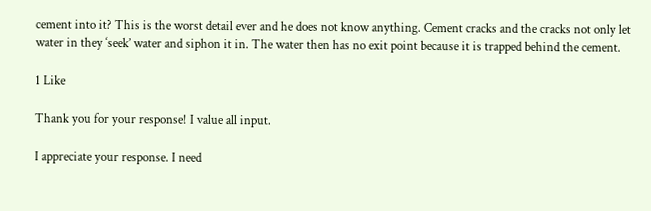cement into it? This is the worst detail ever and he does not know anything. Cement cracks and the cracks not only let water in they ‘seek’ water and siphon it in. The water then has no exit point because it is trapped behind the cement.

1 Like

Thank you for your response! I value all input.

I appreciate your response. I need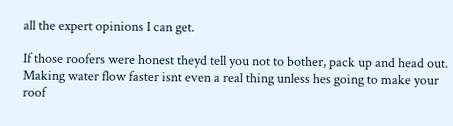all the expert opinions I can get.

If those roofers were honest theyd tell you not to bother, pack up and head out. Making water flow faster isnt even a real thing unless hes going to make your roof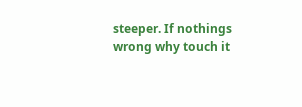steeper. If nothings wrong why touch it